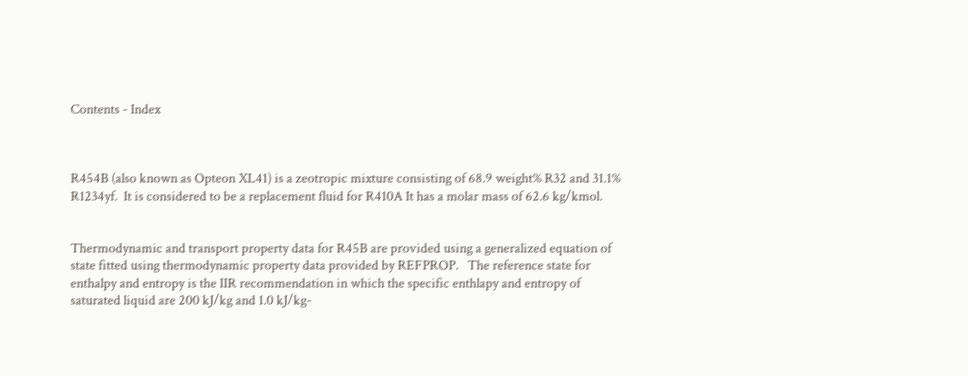Contents - Index



R454B (also known as Opteon XL41) is a zeotropic mixture consisting of 68.9 weight% R32 and 31.1% R1234yf.  It is considered to be a replacement fluid for R410A It has a molar mass of 62.6 kg/kmol.


Thermodynamic and transport property data for R45B are provided using a generalized equation of state fitted using thermodynamic property data provided by REFPROP.   The reference state for enthalpy and entropy is the IIR recommendation in which the specific enthlapy and entropy of saturated liquid are 200 kJ/kg and 1.0 kJ/kg-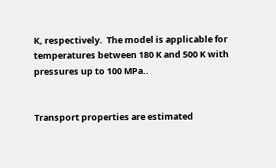K, respectively.  The model is applicable for temperatures between 180 K and 500 K with pressures up to 100 MPa..


Transport properties are estimated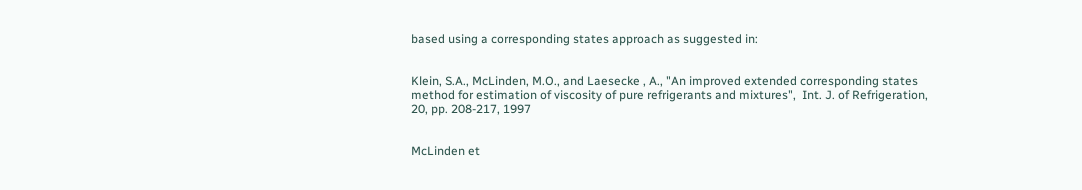based using a corresponding states approach as suggested in:


Klein, S.A., McLinden, M.O., and Laesecke , A., "An improved extended corresponding states method for estimation of viscosity of pure refrigerants and mixtures",  Int. J. of Refrigeration, 20, pp. 208-217, 1997


McLinden et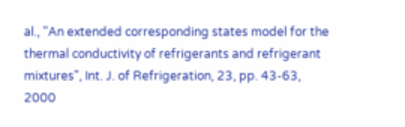al., "An extended corresponding states model for the thermal conductivity of refrigerants and refrigerant mixtures", Int. J. of Refrigeration, 23, pp. 43-63, 2000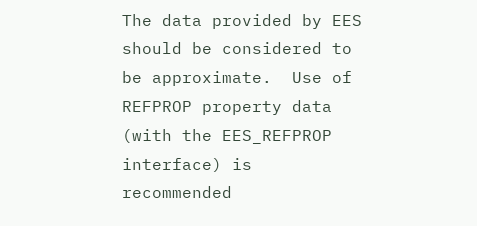The data provided by EES should be considered to be approximate.  Use of REFPROP property data (with the EES_REFPROP interface) is recommended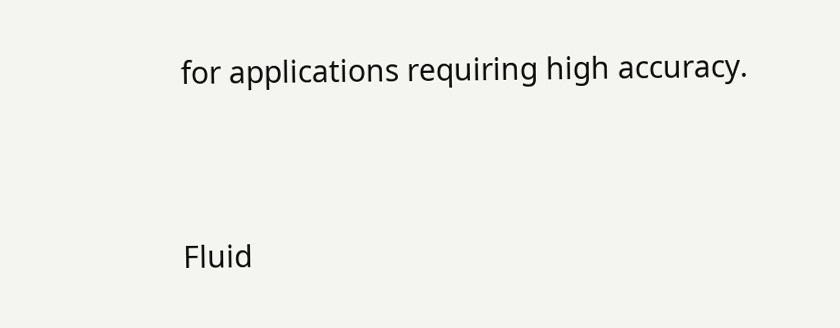for applications requiring high accuracy.



Fluid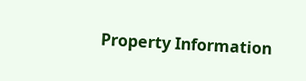Property Information